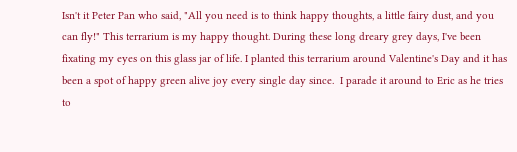Isn't it Peter Pan who said, "All you need is to think happy thoughts, a little fairy dust, and you can fly!" This terrarium is my happy thought. During these long dreary grey days, I've been fixating my eyes on this glass jar of life. I planted this terrarium around Valentine's Day and it has been a spot of happy green alive joy every single day since.  I parade it around to Eric as he tries to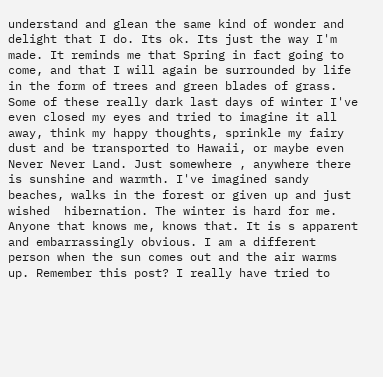understand and glean the same kind of wonder and delight that I do. Its ok. Its just the way I'm made. It reminds me that Spring in fact going to come, and that I will again be surrounded by life in the form of trees and green blades of grass. Some of these really dark last days of winter I've even closed my eyes and tried to imagine it all away, think my happy thoughts, sprinkle my fairy dust and be transported to Hawaii, or maybe even Never Never Land. Just somewhere , anywhere there is sunshine and warmth. I've imagined sandy beaches, walks in the forest or given up and just wished  hibernation. The winter is hard for me. Anyone that knows me, knows that. It is s apparent and embarrassingly obvious. I am a different person when the sun comes out and the air warms up. Remember this post? I really have tried to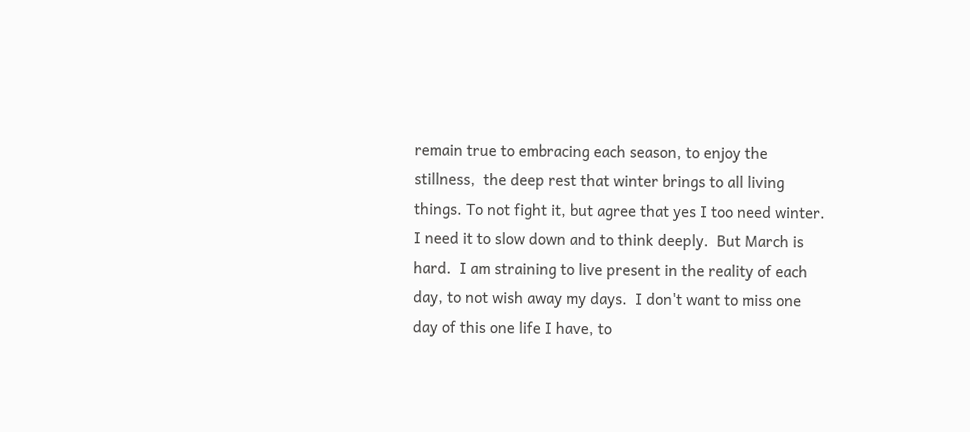remain true to embracing each season, to enjoy the stillness,  the deep rest that winter brings to all living things. To not fight it, but agree that yes I too need winter. I need it to slow down and to think deeply.  But March is hard.  I am straining to live present in the reality of each day, to not wish away my days.  I don't want to miss one day of this one life I have, to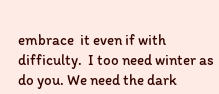embrace  it even if with difficulty.  I too need winter as do you. We need the dark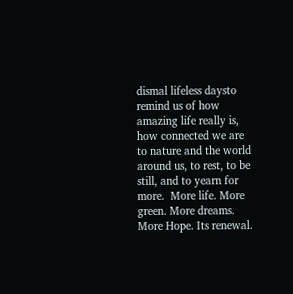dismal lifeless daysto remind us of how amazing life really is, how connected we are to nature and the world around us, to rest, to be still, and to yearn for more.  More life. More green. More dreams. More Hope. Its renewal.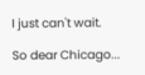I just can't wait.

So dear Chicago...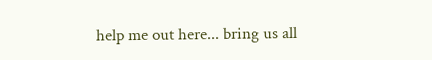help me out here... bring us all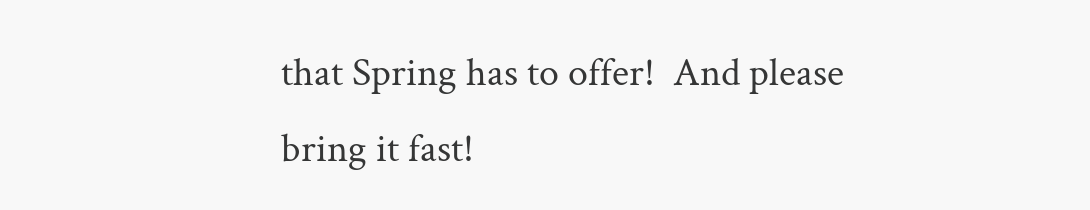that Spring has to offer!  And please bring it fast!